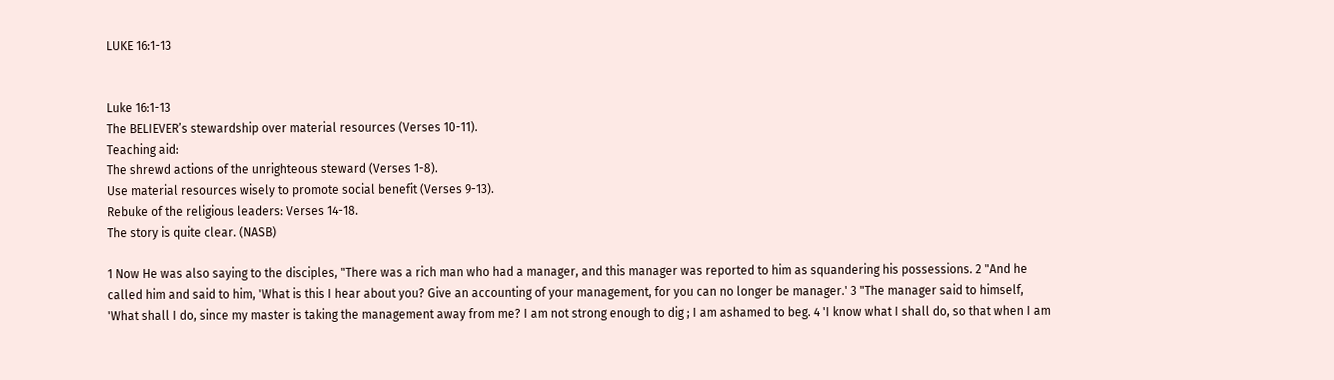LUKE 16:1-13


Luke 16:1-13
The BELIEVER’s stewardship over material resources (Verses 10-11).
Teaching aid:
The shrewd actions of the unrighteous steward (Verses 1-8).
Use material resources wisely to promote social benefit (Verses 9-13).
Rebuke of the religious leaders: Verses 14-18.
The story is quite clear. (NASB)

1 Now He was also saying to the disciples, "There was a rich man who had a manager, and this manager was reported to him as squandering his possessions. 2 "And he called him and said to him, 'What is this I hear about you? Give an accounting of your management, for you can no longer be manager.' 3 "The manager said to himself, 'What shall I do, since my master is taking the management away from me? I am not strong enough to dig ; I am ashamed to beg. 4 'I know what I shall do, so that when I am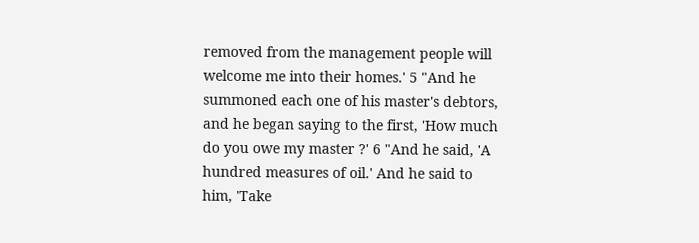removed from the management people will welcome me into their homes.' 5 "And he summoned each one of his master's debtors, and he began saying to the first, 'How much do you owe my master ?' 6 "And he said, 'A hundred measures of oil.' And he said to him, 'Take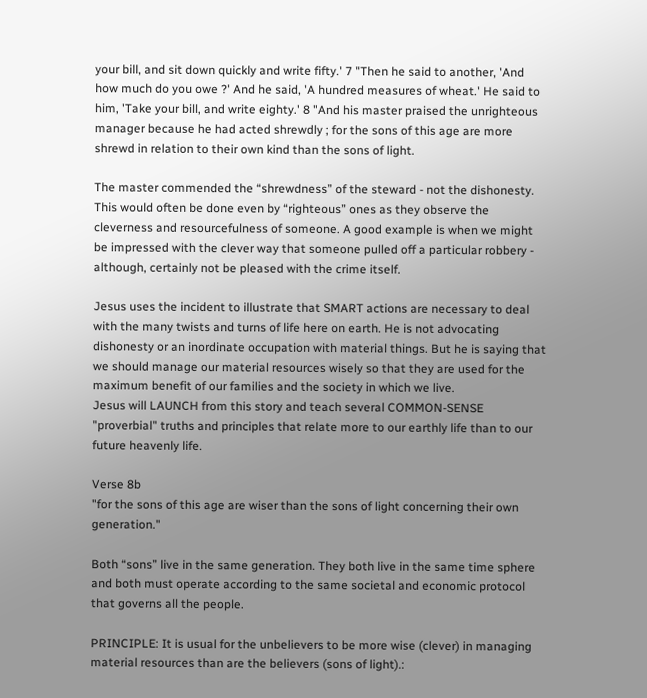your bill, and sit down quickly and write fifty.' 7 "Then he said to another, 'And how much do you owe ?' And he said, 'A hundred measures of wheat.' He said to him, 'Take your bill, and write eighty.' 8 "And his master praised the unrighteous manager because he had acted shrewdly ; for the sons of this age are more shrewd in relation to their own kind than the sons of light.

The master commended the “shrewdness” of the steward - not the dishonesty.
This would often be done even by “righteous” ones as they observe the cleverness and resourcefulness of someone. A good example is when we might be impressed with the clever way that someone pulled off a particular robbery - although, certainly not be pleased with the crime itself.

Jesus uses the incident to illustrate that SMART actions are necessary to deal with the many twists and turns of life here on earth. He is not advocating dishonesty or an inordinate occupation with material things. But he is saying that we should manage our material resources wisely so that they are used for the maximum benefit of our families and the society in which we live.
Jesus will LAUNCH from this story and teach several COMMON-SENSE "proverbial" truths and principles that relate more to our earthly life than to our future heavenly life.

Verse 8b
"for the sons of this age are wiser than the sons of light concerning their own generation."

Both “sons” live in the same generation. They both live in the same time sphere and both must operate according to the same societal and economic protocol that governs all the people.

PRINCIPLE: It is usual for the unbelievers to be more wise (clever) in managing material resources than are the believers (sons of light).: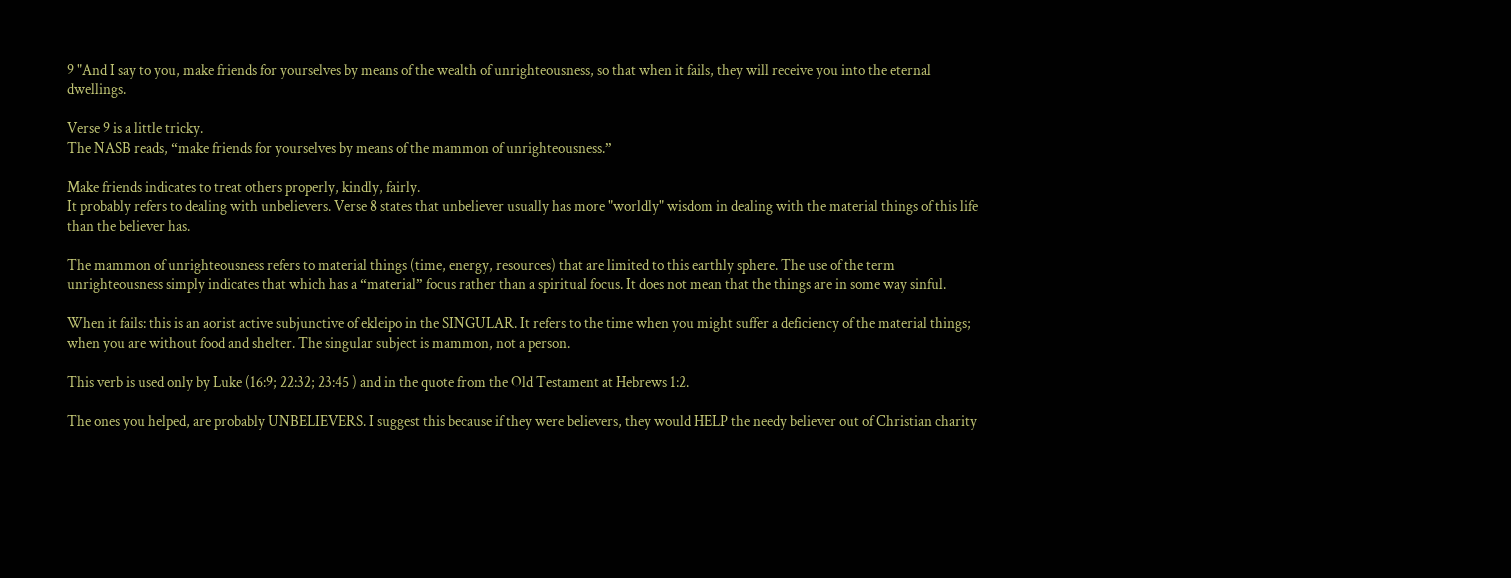9 "And I say to you, make friends for yourselves by means of the wealth of unrighteousness, so that when it fails, they will receive you into the eternal dwellings.

Verse 9 is a little tricky.
The NASB reads, “make friends for yourselves by means of the mammon of unrighteousness.”

Make friends indicates to treat others properly, kindly, fairly.
It probably refers to dealing with unbelievers. Verse 8 states that unbeliever usually has more "worldly" wisdom in dealing with the material things of this life than the believer has.

The mammon of unrighteousness refers to material things (time, energy, resources) that are limited to this earthly sphere. The use of the term unrighteousness simply indicates that which has a “material” focus rather than a spiritual focus. It does not mean that the things are in some way sinful.

When it fails: this is an aorist active subjunctive of ekleipo in the SINGULAR. It refers to the time when you might suffer a deficiency of the material things; when you are without food and shelter. The singular subject is mammon, not a person.

This verb is used only by Luke (16:9; 22:32; 23:45 ) and in the quote from the Old Testament at Hebrews 1:2.

The ones you helped, are probably UNBELIEVERS. I suggest this because if they were believers, they would HELP the needy believer out of Christian charity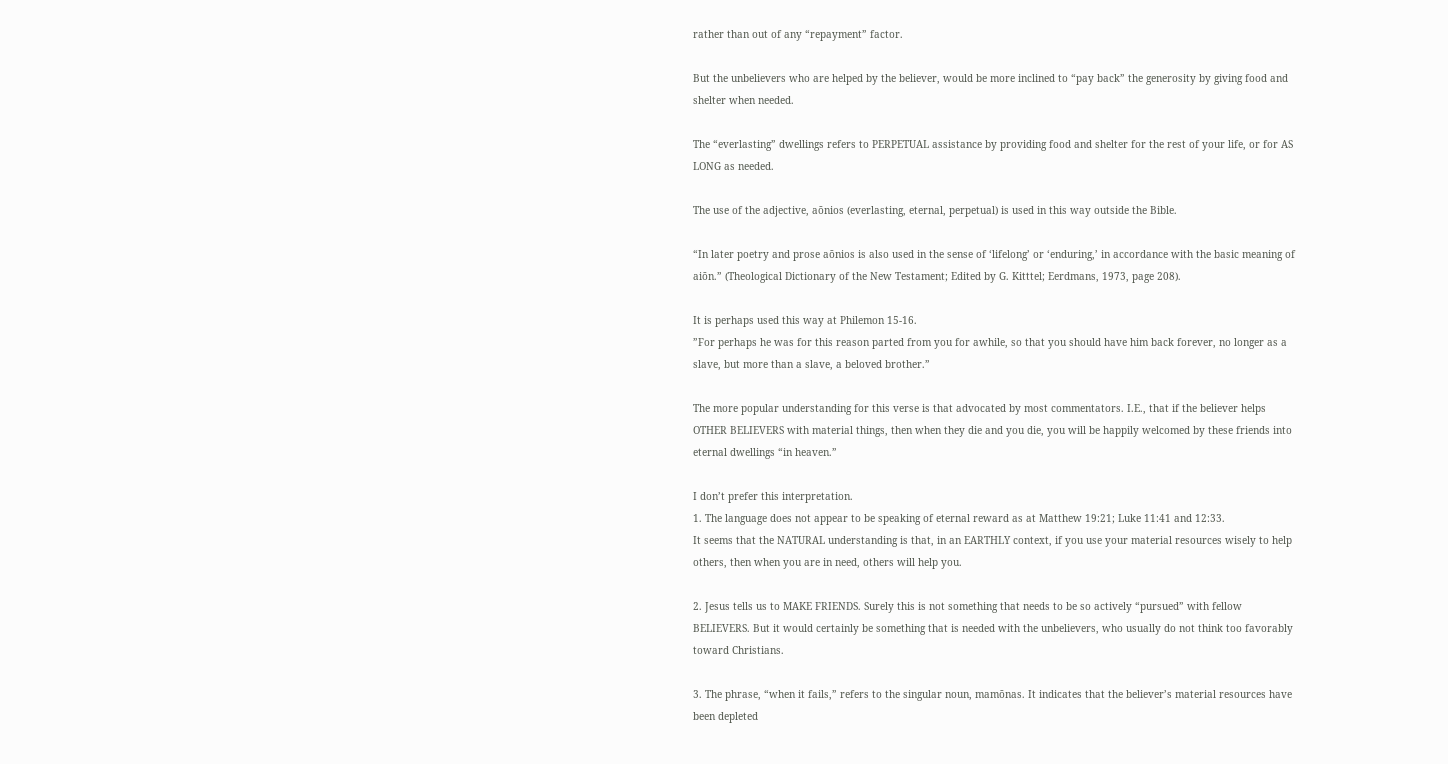rather than out of any “repayment” factor.

But the unbelievers who are helped by the believer, would be more inclined to “pay back” the generosity by giving food and shelter when needed.

The “everlasting” dwellings refers to PERPETUAL assistance by providing food and shelter for the rest of your life, or for AS LONG as needed.

The use of the adjective, aōnios (everlasting, eternal, perpetual) is used in this way outside the Bible.

“In later poetry and prose aōnios is also used in the sense of ‘lifelong’ or ‘enduring,’ in accordance with the basic meaning of aiōn.” (Theological Dictionary of the New Testament; Edited by G. Kitttel; Eerdmans, 1973, page 208).

It is perhaps used this way at Philemon 15-16.
”For perhaps he was for this reason parted from you for awhile, so that you should have him back forever, no longer as a slave, but more than a slave, a beloved brother.”

The more popular understanding for this verse is that advocated by most commentators. I.E., that if the believer helps OTHER BELIEVERS with material things, then when they die and you die, you will be happily welcomed by these friends into eternal dwellings “in heaven.”

I don’t prefer this interpretation.
1. The language does not appear to be speaking of eternal reward as at Matthew 19:21; Luke 11:41 and 12:33.
It seems that the NATURAL understanding is that, in an EARTHLY context, if you use your material resources wisely to help others, then when you are in need, others will help you.

2. Jesus tells us to MAKE FRIENDS. Surely this is not something that needs to be so actively “pursued” with fellow BELIEVERS. But it would certainly be something that is needed with the unbelievers, who usually do not think too favorably toward Christians.

3. The phrase, “when it fails,” refers to the singular noun, mamōnas. It indicates that the believer’s material resources have been depleted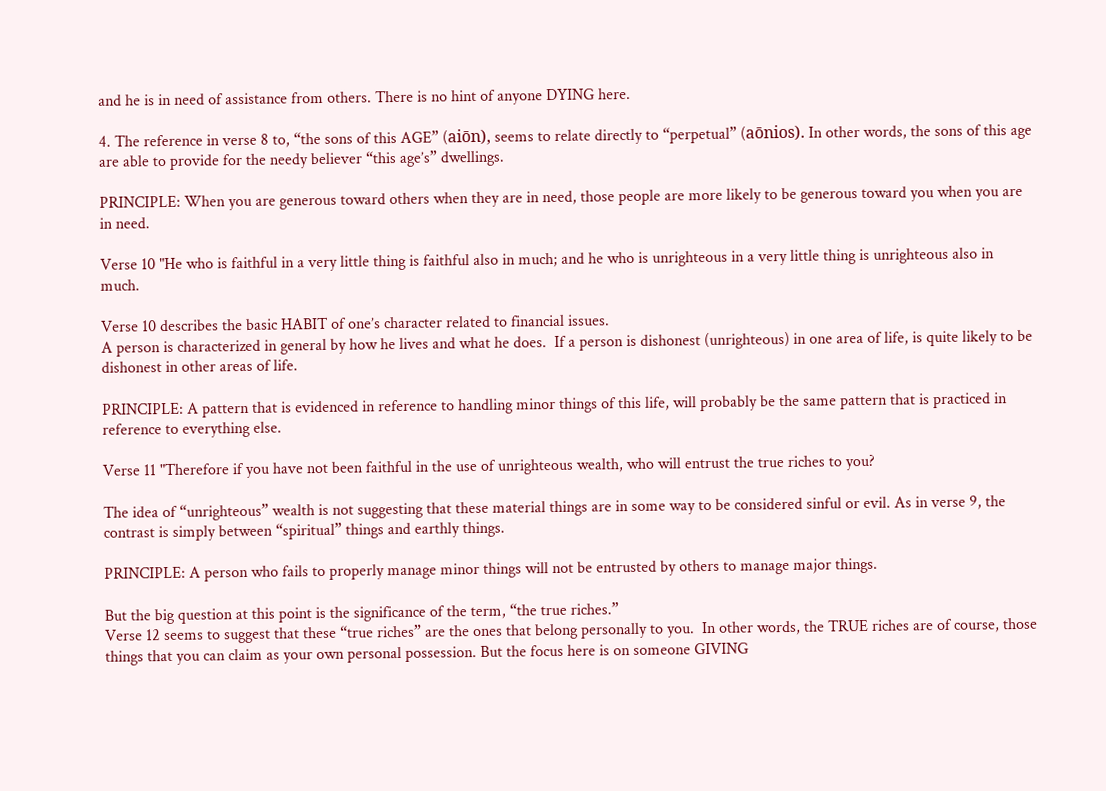and he is in need of assistance from others. There is no hint of anyone DYING here.

4. The reference in verse 8 to, “the sons of this AGE” (aiōn), seems to relate directly to “perpetual” (aōnios). In other words, the sons of this age are able to provide for the needy believer “this age’s” dwellings.

PRINCIPLE: When you are generous toward others when they are in need, those people are more likely to be generous toward you when you are in need.

Verse 10 "He who is faithful in a very little thing is faithful also in much; and he who is unrighteous in a very little thing is unrighteous also in much.

Verse 10 describes the basic HABIT of one’s character related to financial issues.
A person is characterized in general by how he lives and what he does.  If a person is dishonest (unrighteous) in one area of life, is quite likely to be dishonest in other areas of life.

PRINCIPLE: A pattern that is evidenced in reference to handling minor things of this life, will probably be the same pattern that is practiced in reference to everything else.

Verse 11 "Therefore if you have not been faithful in the use of unrighteous wealth, who will entrust the true riches to you?

The idea of “unrighteous” wealth is not suggesting that these material things are in some way to be considered sinful or evil. As in verse 9, the contrast is simply between “spiritual” things and earthly things.

PRINCIPLE: A person who fails to properly manage minor things will not be entrusted by others to manage major things.

But the big question at this point is the significance of the term, “the true riches.”
Verse 12 seems to suggest that these “true riches” are the ones that belong personally to you.  In other words, the TRUE riches are of course, those things that you can claim as your own personal possession. But the focus here is on someone GIVING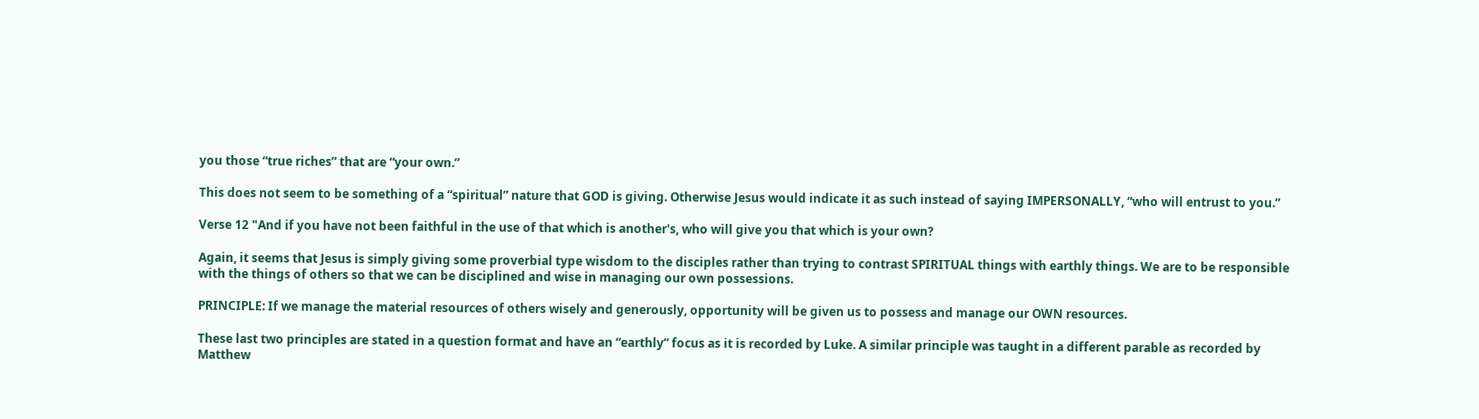you those “true riches” that are “your own.”

This does not seem to be something of a “spiritual” nature that GOD is giving. Otherwise Jesus would indicate it as such instead of saying IMPERSONALLY, “who will entrust to you.”

Verse 12 "And if you have not been faithful in the use of that which is another's, who will give you that which is your own?

Again, it seems that Jesus is simply giving some proverbial type wisdom to the disciples rather than trying to contrast SPIRITUAL things with earthly things. We are to be responsible with the things of others so that we can be disciplined and wise in managing our own possessions.

PRINCIPLE: If we manage the material resources of others wisely and generously, opportunity will be given us to possess and manage our OWN resources.

These last two principles are stated in a question format and have an “earthly” focus as it is recorded by Luke. A similar principle was taught in a different parable as recorded by Matthew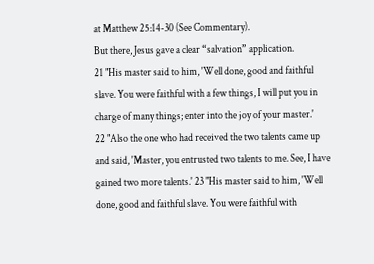at Matthew 25:14-30 (See Commentary).
But there, Jesus gave a clear “salvation” application.
21 "His master said to him, 'Well done, good and faithful slave. You were faithful with a few things, I will put you in charge of many things; enter into the joy of your master.'
22 "Also the one who had received the two talents came up and said, 'Master, you entrusted two talents to me. See, I have gained two more talents.' 23 "His master said to him, 'Well done, good and faithful slave. You were faithful with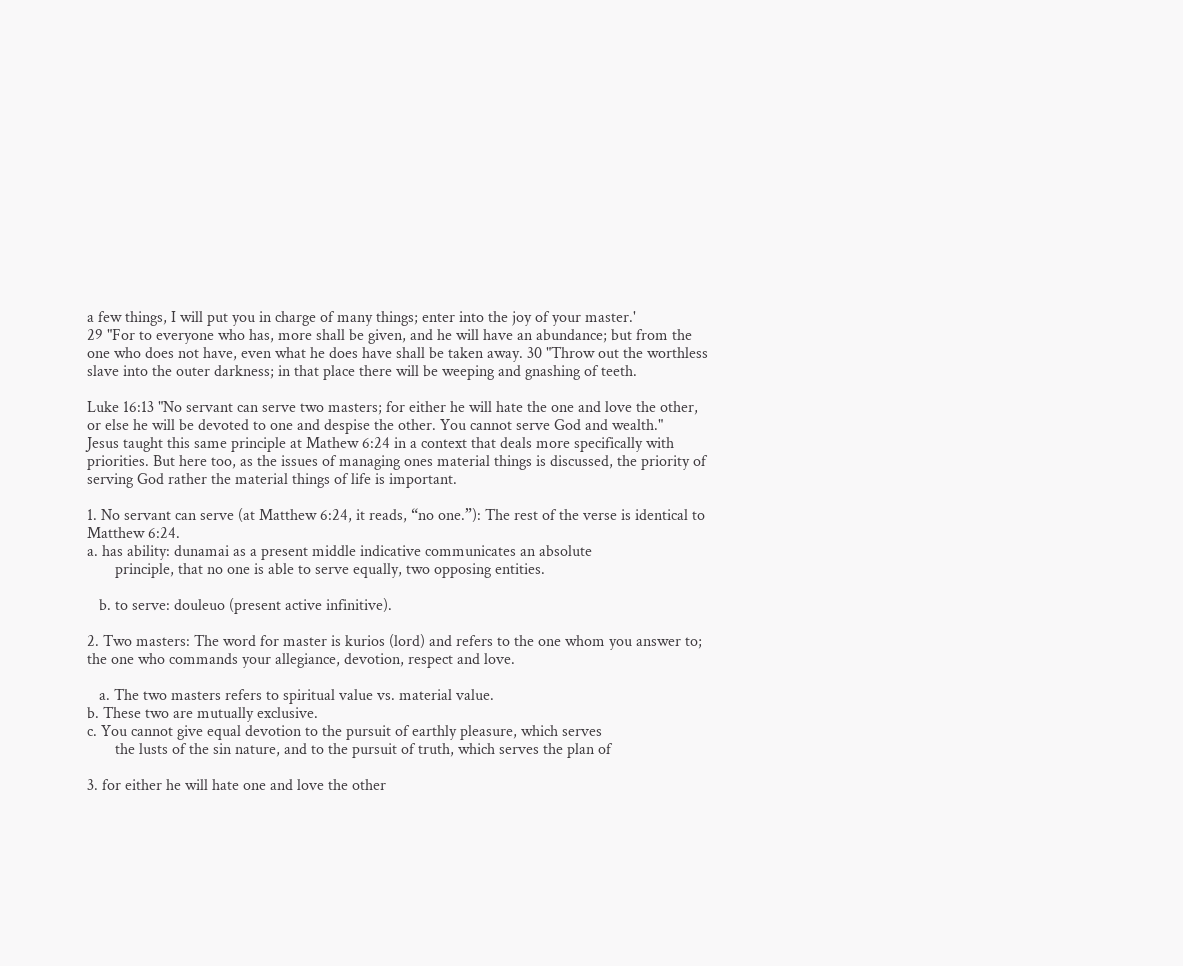a few things, I will put you in charge of many things; enter into the joy of your master.'
29 "For to everyone who has, more shall be given, and he will have an abundance; but from the one who does not have, even what he does have shall be taken away. 30 "Throw out the worthless slave into the outer darkness; in that place there will be weeping and gnashing of teeth.

Luke 16:13 "No servant can serve two masters; for either he will hate the one and love the other, or else he will be devoted to one and despise the other. You cannot serve God and wealth."
Jesus taught this same principle at Mathew 6:24 in a context that deals more specifically with priorities. But here too, as the issues of managing ones material things is discussed, the priority of serving God rather the material things of life is important.

1. No servant can serve (at Matthew 6:24, it reads, “no one.”): The rest of the verse is identical to Matthew 6:24.
a. has ability: dunamai as a present middle indicative communicates an absolute
       principle, that no one is able to serve equally, two opposing entities.

   b. to serve: douleuo (present active infinitive).

2. Two masters: The word for master is kurios (lord) and refers to the one whom you answer to; the one who commands your allegiance, devotion, respect and love.

   a. The two masters refers to spiritual value vs. material value.
b. These two are mutually exclusive.
c. You cannot give equal devotion to the pursuit of earthly pleasure, which serves
       the lusts of the sin nature, and to the pursuit of truth, which serves the plan of

3. for either he will hate one and love the other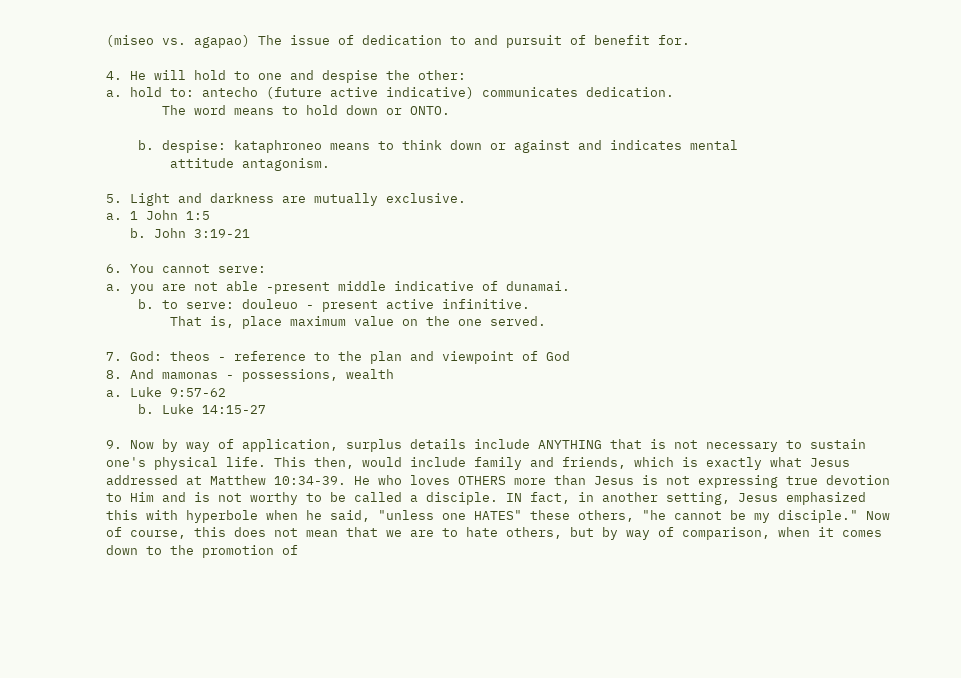(miseo vs. agapao) The issue of dedication to and pursuit of benefit for.

4. He will hold to one and despise the other:
a. hold to: antecho (future active indicative) communicates dedication.
       The word means to hold down or ONTO.

    b. despise: kataphroneo means to think down or against and indicates mental
        attitude antagonism.

5. Light and darkness are mutually exclusive.
a. 1 John 1:5
   b. John 3:19-21

6. You cannot serve:
a. you are not able -present middle indicative of dunamai.
    b. to serve: douleuo - present active infinitive.
        That is, place maximum value on the one served.

7. God: theos - reference to the plan and viewpoint of God
8. And mamonas - possessions, wealth
a. Luke 9:57-62
    b. Luke 14:15-27

9. Now by way of application, surplus details include ANYTHING that is not necessary to sustain one's physical life. This then, would include family and friends, which is exactly what Jesus addressed at Matthew 10:34-39. He who loves OTHERS more than Jesus is not expressing true devotion to Him and is not worthy to be called a disciple. IN fact, in another setting, Jesus emphasized this with hyperbole when he said, "unless one HATES" these others, "he cannot be my disciple." Now of course, this does not mean that we are to hate others, but by way of comparison, when it comes down to the promotion of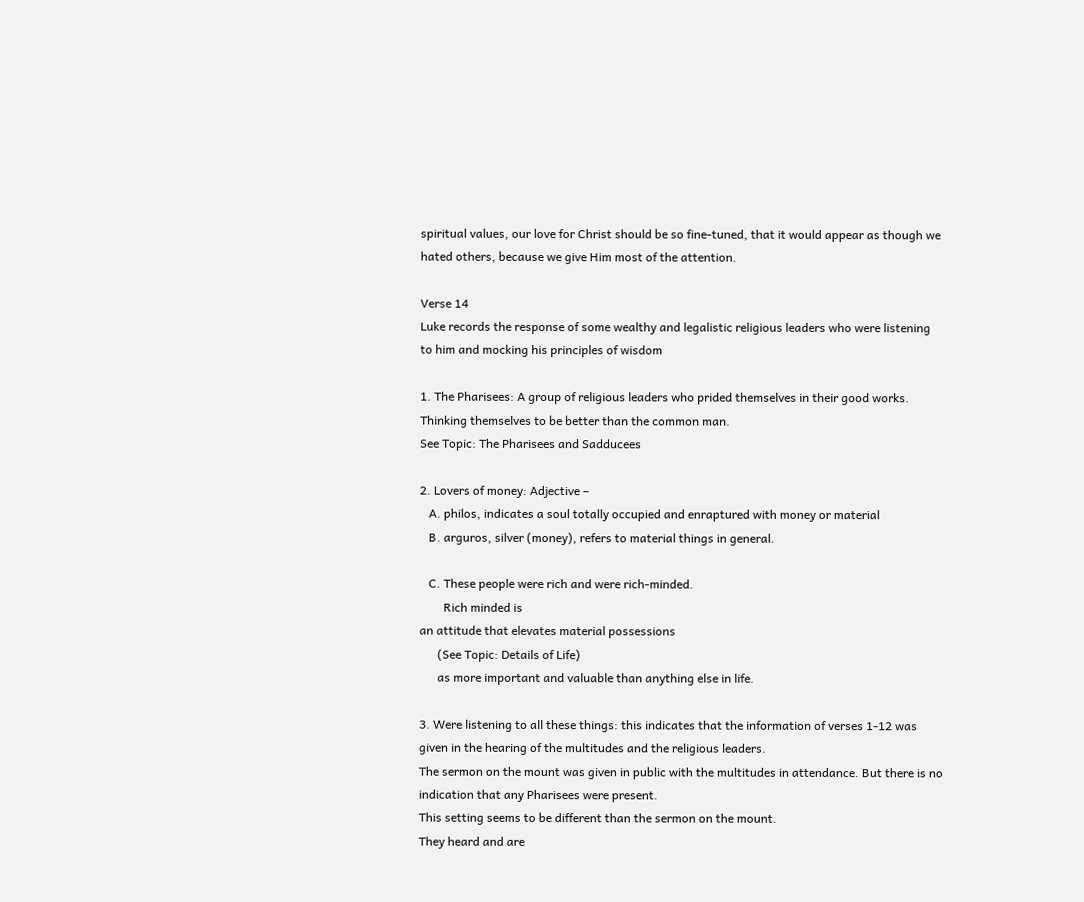spiritual values, our love for Christ should be so fine-tuned, that it would appear as though we hated others, because we give Him most of the attention.

Verse 14
Luke records the response of some wealthy and legalistic religious leaders who were listening to him and mocking his principles of wisdom

1. The Pharisees: A group of religious leaders who prided themselves in their good works. Thinking themselves to be better than the common man.
See Topic: The Pharisees and Sadducees

2. Lovers of money: Adjective –
   A. philos, indicates a soul totally occupied and enraptured with money or material
   B. arguros, silver (money), refers to material things in general.

   C. These people were rich and were rich-minded.
        Rich minded is
an attitude that elevates material possessions
      (See Topic: Details of Life)
      as more important and valuable than anything else in life.

3. Were listening to all these things: this indicates that the information of verses 1-12 was given in the hearing of the multitudes and the religious leaders.
The sermon on the mount was given in public with the multitudes in attendance. But there is no indication that any Pharisees were present.
This setting seems to be different than the sermon on the mount.
They heard and are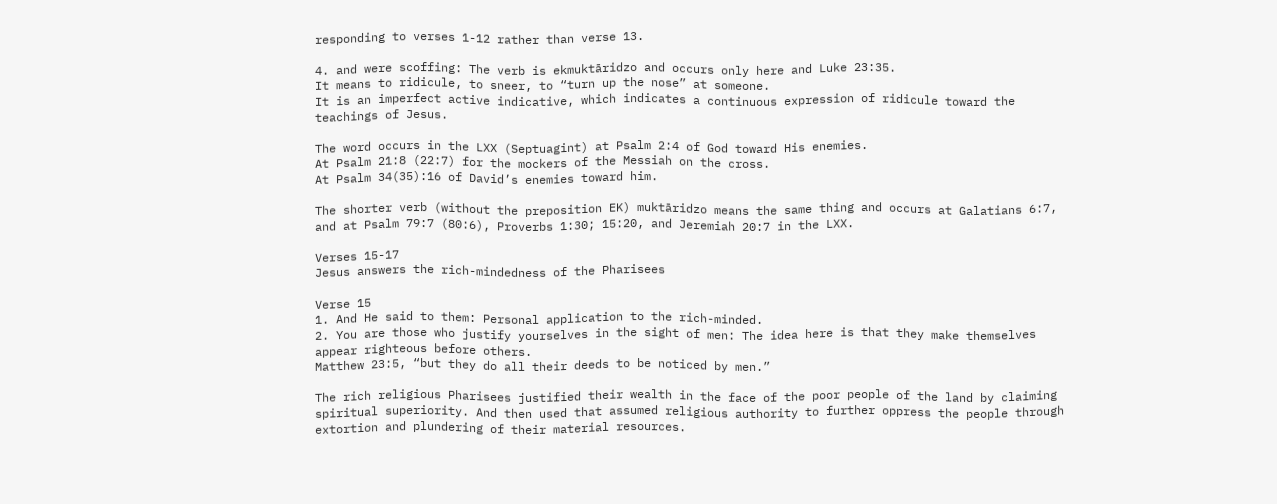responding to verses 1-12 rather than verse 13.

4. and were scoffing: The verb is ekmuktāridzo and occurs only here and Luke 23:35.
It means to ridicule, to sneer, to “turn up the nose” at someone.
It is an imperfect active indicative, which indicates a continuous expression of ridicule toward the teachings of Jesus.

The word occurs in the LXX (Septuagint) at Psalm 2:4 of God toward His enemies.
At Psalm 21:8 (22:7) for the mockers of the Messiah on the cross.
At Psalm 34(35):16 of David’s enemies toward him.

The shorter verb (without the preposition EK) muktāridzo means the same thing and occurs at Galatians 6:7, and at Psalm 79:7 (80:6), Proverbs 1:30; 15:20, and Jeremiah 20:7 in the LXX.

Verses 15-17
Jesus answers the rich-mindedness of the Pharisees

Verse 15
1. And He said to them: Personal application to the rich-minded.
2. You are those who justify yourselves in the sight of men: The idea here is that they make themselves appear righteous before others.
Matthew 23:5, “but they do all their deeds to be noticed by men.”

The rich religious Pharisees justified their wealth in the face of the poor people of the land by claiming spiritual superiority. And then used that assumed religious authority to further oppress the people through extortion and plundering of their material resources.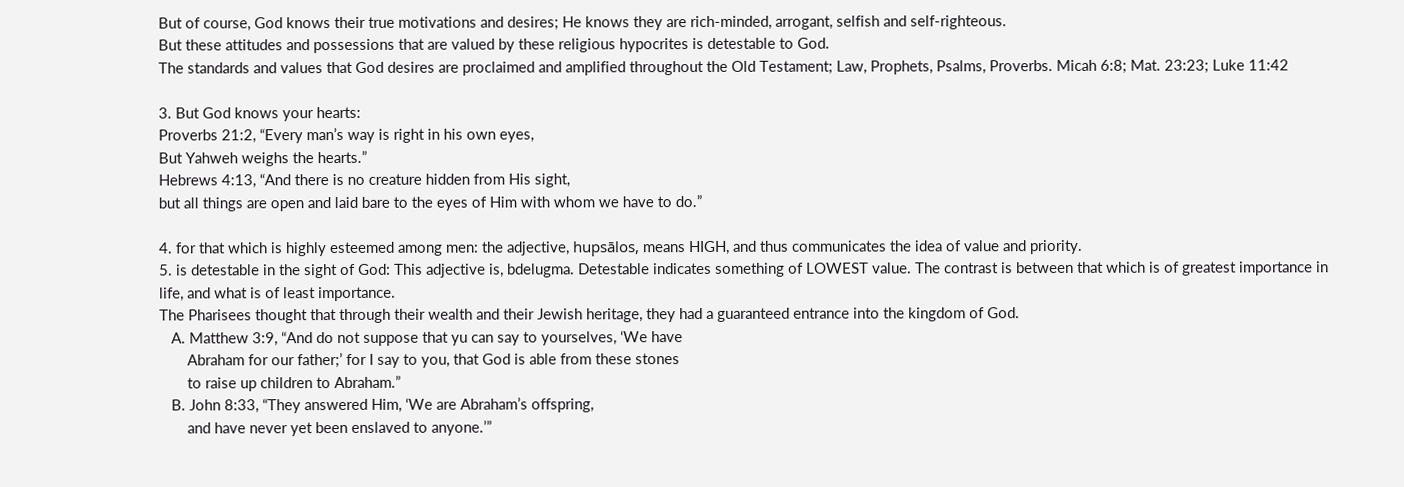But of course, God knows their true motivations and desires; He knows they are rich-minded, arrogant, selfish and self-righteous.
But these attitudes and possessions that are valued by these religious hypocrites is detestable to God.
The standards and values that God desires are proclaimed and amplified throughout the Old Testament; Law, Prophets, Psalms, Proverbs. Micah 6:8; Mat. 23:23; Luke 11:42

3. But God knows your hearts:
Proverbs 21:2, “Every man’s way is right in his own eyes,
But Yahweh weighs the hearts.”
Hebrews 4:13, “And there is no creature hidden from His sight,
but all things are open and laid bare to the eyes of Him with whom we have to do.”

4. for that which is highly esteemed among men: the adjective, hupsālos, means HIGH, and thus communicates the idea of value and priority.
5. is detestable in the sight of God: This adjective is, bdelugma. Detestable indicates something of LOWEST value. The contrast is between that which is of greatest importance in life, and what is of least importance.
The Pharisees thought that through their wealth and their Jewish heritage, they had a guaranteed entrance into the kingdom of God.
   A. Matthew 3:9, “And do not suppose that yu can say to yourselves, ‘We have
       Abraham for our father;’ for I say to you, that God is able from these stones
       to raise up children to Abraham.”
   B. John 8:33, “They answered Him, ‘We are Abraham’s offspring,
       and have never yet been enslaved to anyone.’”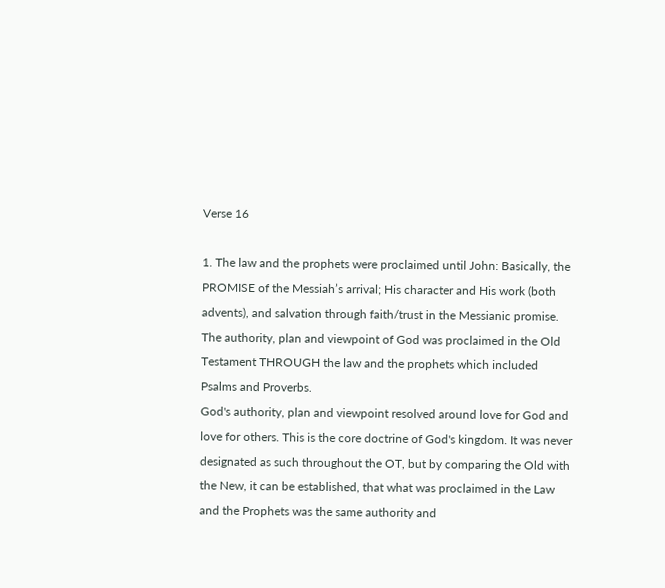Verse 16

1. The law and the prophets were proclaimed until John: Basically, the PROMISE of the Messiah’s arrival; His character and His work (both advents), and salvation through faith/trust in the Messianic promise.
The authority, plan and viewpoint of God was proclaimed in the Old Testament THROUGH the law and the prophets which included Psalms and Proverbs.
God's authority, plan and viewpoint resolved around love for God and love for others. This is the core doctrine of God's kingdom. It was never designated as such throughout the OT, but by comparing the Old with the New, it can be established, that what was proclaimed in the Law and the Prophets was the same authority and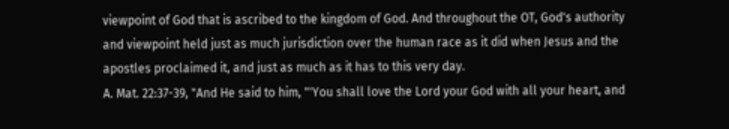viewpoint of God that is ascribed to the kingdom of God. And throughout the OT, God's authority and viewpoint held just as much jurisdiction over the human race as it did when Jesus and the apostles proclaimed it, and just as much as it has to this very day.
A. Mat. 22:37-39, "And He said to him, "'You shall love the Lord your God with all your heart, and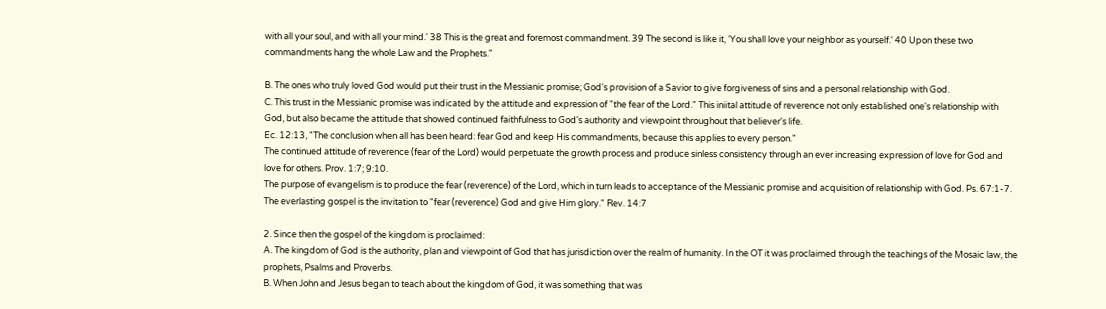with all your soul, and with all your mind.' 38 This is the great and foremost commandment. 39 The second is like it, ‘You shall love your neighbor as yourself.' 40 Upon these two commandments hang the whole Law and the Prophets."

B. The ones who truly loved God would put their trust in the Messianic promise; God's provision of a Savior to give forgiveness of sins and a personal relationship with God.
C. This trust in the Messianic promise was indicated by the attitude and expression of "the fear of the Lord." This iniital attitude of reverence not only established one's relationship with God, but also became the attitude that showed continued faithfulness to God's authority and viewpoint throughout that believer's life.
Ec. 12:13, "The conclusion when all has been heard: fear God and keep His commandments, because this applies to every person."
The continued attitude of reverence (fear of the Lord) would perpetuate the growth process and produce sinless consistency through an ever increasing expression of love for God and love for others. Prov. 1:7; 9:10.
The purpose of evangelism is to produce the fear (reverence) of the Lord, which in turn leads to acceptance of the Messianic promise and acquisition of relationship with God. Ps. 67:1-7.
The everlasting gospel is the invitation to "fear (reverence) God and give Him glory." Rev. 14:7

2. Since then the gospel of the kingdom is proclaimed:
A. The kingdom of God is the authority, plan and viewpoint of God that has jurisdiction over the realm of humanity. In the OT it was proclaimed through the teachings of the Mosaic law, the prophets, Psalms and Proverbs.
B. When John and Jesus began to teach about the kingdom of God, it was something that was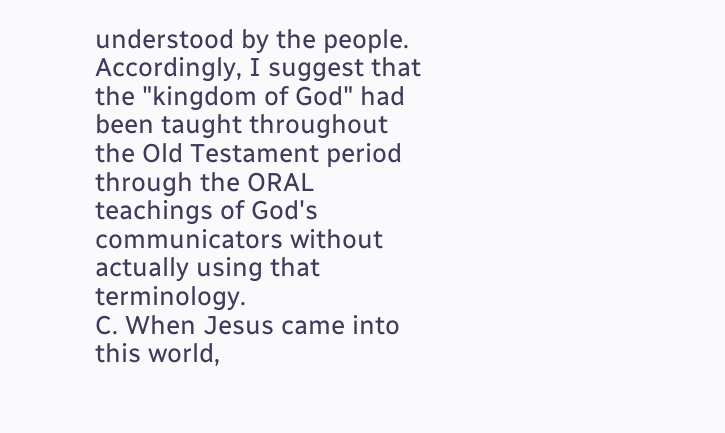understood by the people. Accordingly, I suggest that the "kingdom of God" had been taught throughout the Old Testament period through the ORAL teachings of God's communicators without actually using that terminology.
C. When Jesus came into this world,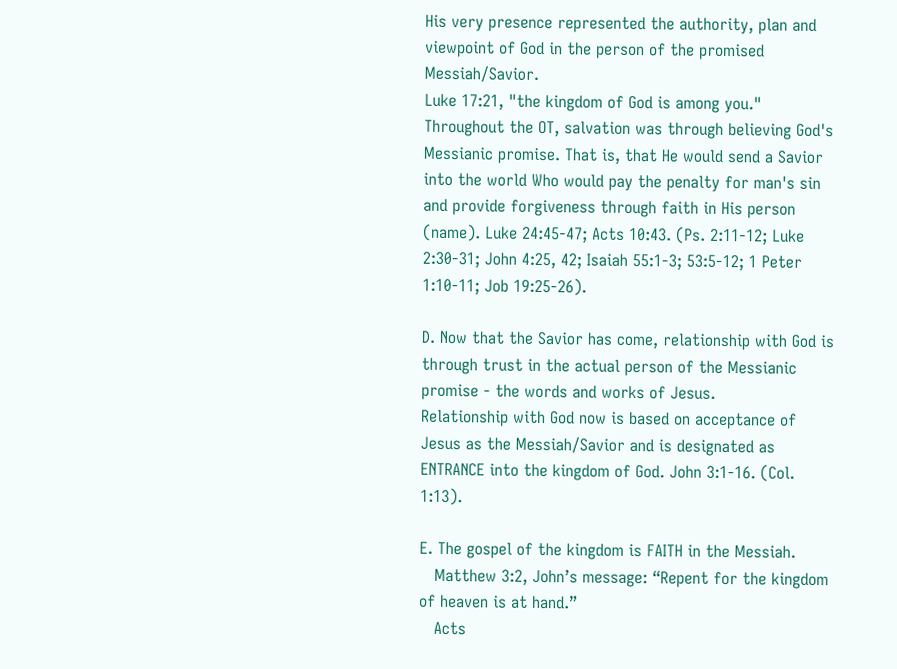His very presence represented the authority, plan and viewpoint of God in the person of the promised Messiah/Savior.
Luke 17:21, "the kingdom of God is among you."
Throughout the OT, salvation was through believing God's Messianic promise. That is, that He would send a Savior into the world Who would pay the penalty for man's sin and provide forgiveness through faith in His person (name). Luke 24:45-47; Acts 10:43. (Ps. 2:11-12; Luke 2:30-31; John 4:25, 42; Isaiah 55:1-3; 53:5-12; 1 Peter 1:10-11; Job 19:25-26).

D. Now that the Savior has come, relationship with God is through trust in the actual person of the Messianic promise - the words and works of Jesus.
Relationship with God now is based on acceptance of Jesus as the Messiah/Savior and is designated as ENTRANCE into the kingdom of God. John 3:1-16. (Col. 1:13).

E. The gospel of the kingdom is FAITH in the Messiah.
   Matthew 3:2, John’s message: “Repent for the kingdom of heaven is at hand.”
   Acts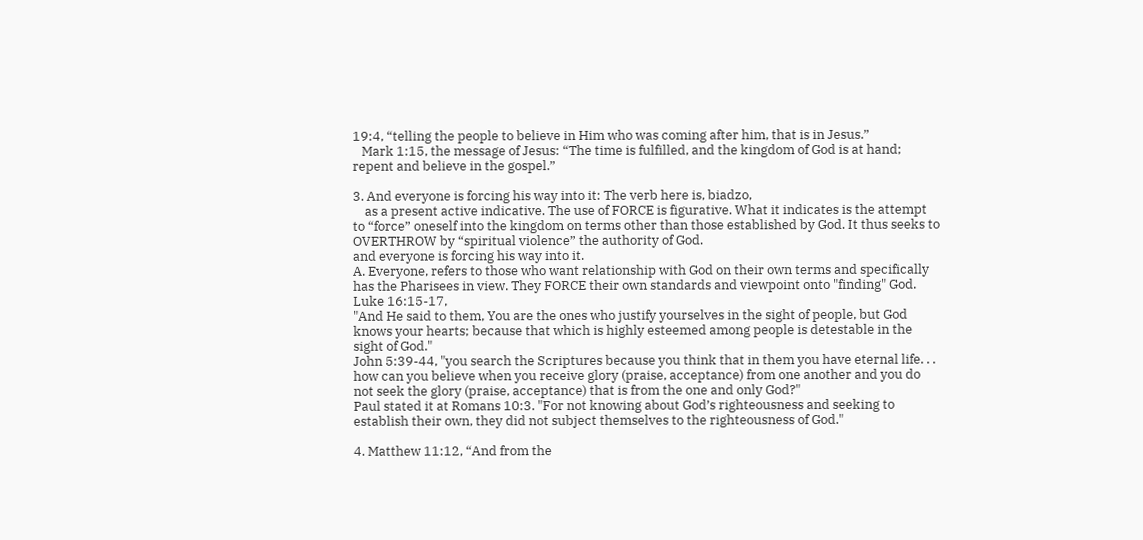19:4, “telling the people to believe in Him who was coming after him, that is in Jesus.”
   Mark 1:15, the message of Jesus: “The time is fulfilled, and the kingdom of God is at hand; repent and believe in the gospel.”

3. And everyone is forcing his way into it: The verb here is, biadzo,
    as a present active indicative. The use of FORCE is figurative. What it indicates is the attempt to “force” oneself into the kingdom on terms other than those established by God. It thus seeks to OVERTHROW by “spiritual violence” the authority of God.
and everyone is forcing his way into it.
A. Everyone, refers to those who want relationship with God on their own terms and specifically has the Pharisees in view. They FORCE their own standards and viewpoint onto "finding" God. Luke 16:15-17,
"And He said to them, You are the ones who justify yourselves in the sight of people, but God knows your hearts; because that which is highly esteemed among people is detestable in the sight of God."
John 5:39-44, "you search the Scriptures because you think that in them you have eternal life. . . how can you believe when you receive glory (praise, acceptance) from one another and you do not seek the glory (praise, acceptance) that is from the one and only God?"
Paul stated it at Romans 10:3. "For not knowing about God’s righteousness and seeking to establish their own, they did not subject themselves to the righteousness of God."

4. Matthew 11:12, “And from the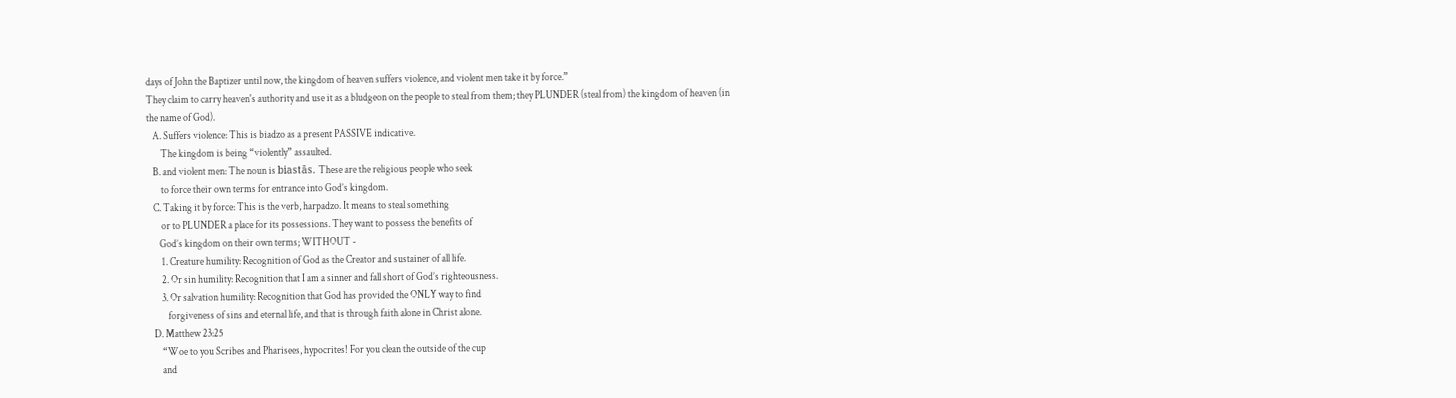days of John the Baptizer until now, the kingdom of heaven suffers violence, and violent men take it by force.”
They claim to carry heaven's authority and use it as a bludgeon on the people to steal from them; they PLUNDER (steal from) the kingdom of heaven (in the name of God).
   A. Suffers violence: This is biadzo as a present PASSIVE indicative.
       The kingdom is being “violently” assaulted.
   B. and violent men: The noun is biastās. These are the religious people who seek
       to force their own terms for entrance into God’s kingdom.
   C. Taking it by force: This is the verb, harpadzo. It means to steal something
       or to PLUNDER a place for its possessions. They want to possess the benefits of
      God’s kingdom on their own terms; WITHOUT -
       1. Creature humility: Recognition of God as the Creator and sustainer of all life.
       2. Or sin humility: Recognition that I am a sinner and fall short of God’s righteousness.
       3. Or salvation humility: Recognition that God has provided the ONLY way to find
          forgiveness of sins and eternal life, and that is through faith alone in Christ alone.
   D. Matthew 23:25
       “Woe to you Scribes and Pharisees, hypocrites! For you clean the outside of the cup
       and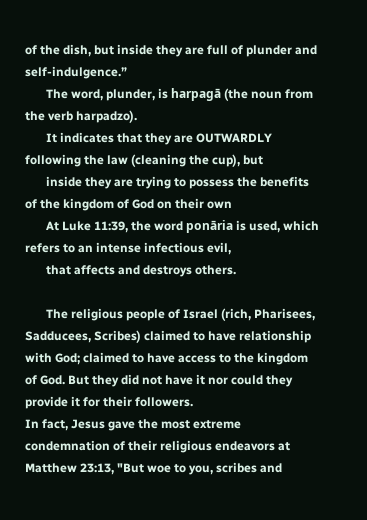of the dish, but inside they are full of plunder and self-indulgence.”
       The word, plunder, is harpagā (the noun from the verb harpadzo).
       It indicates that they are OUTWARDLY following the law (cleaning the cup), but
       inside they are trying to possess the benefits of the kingdom of God on their own
       At Luke 11:39, the word ponāria is used, which refers to an intense infectious evil,
       that affects and destroys others.

       The religious people of Israel (rich, Pharisees, Sadducees, Scribes) claimed to have relationship with God; claimed to have access to the kingdom of God. But they did not have it nor could they provide it for their followers.
In fact, Jesus gave the most extreme condemnation of their religious endeavors at Matthew 23:13, "But woe to you, scribes and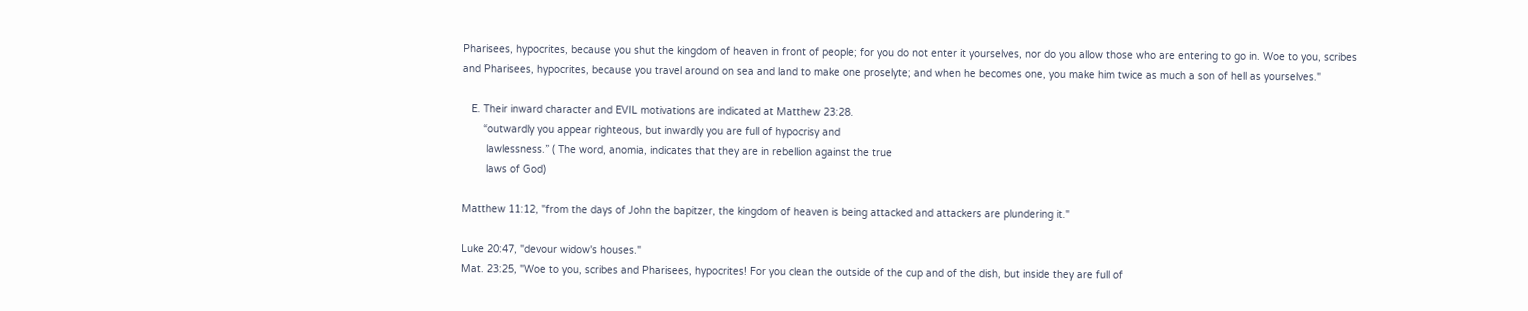Pharisees, hypocrites, because you shut the kingdom of heaven in front of people; for you do not enter it yourselves, nor do you allow those who are entering to go in. Woe to you, scribes and Pharisees, hypocrites, because you travel around on sea and land to make one proselyte; and when he becomes one, you make him twice as much a son of hell as yourselves."

   E. Their inward character and EVIL motivations are indicated at Matthew 23:28.
       “outwardly you appear righteous, but inwardly you are full of hypocrisy and
        lawlessness.” ( The word, anomia, indicates that they are in rebellion against the true
        laws of God)

Matthew 11:12, "from the days of John the bapitzer, the kingdom of heaven is being attacked and attackers are plundering it."

Luke 20:47, "devour widow's houses."
Mat. 23:25, "Woe to you, scribes and Pharisees, hypocrites! For you clean the outside of the cup and of the dish, but inside they are full of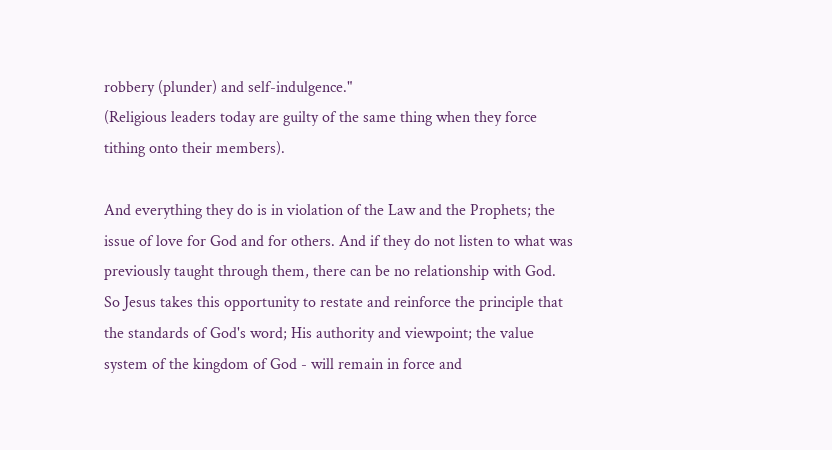robbery (plunder) and self-indulgence."
(Religious leaders today are guilty of the same thing when they force tithing onto their members).

And everything they do is in violation of the Law and the Prophets; the issue of love for God and for others. And if they do not listen to what was previously taught through them, there can be no relationship with God.
So Jesus takes this opportunity to restate and reinforce the principle that the standards of God's word; His authority and viewpoint; the value system of the kingdom of God - will remain in force and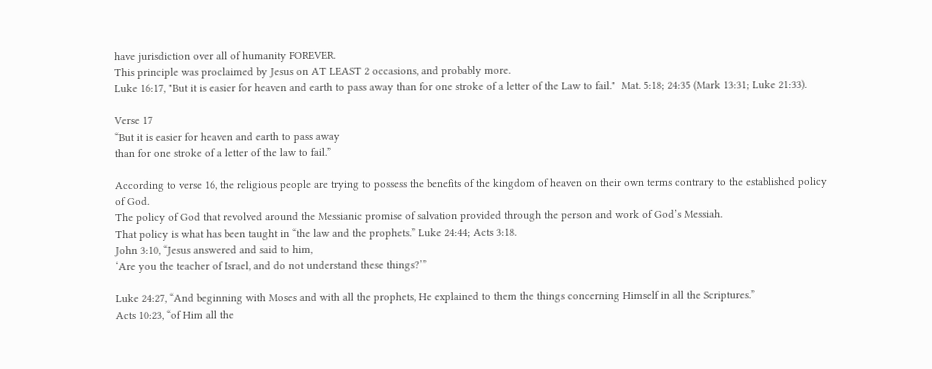have jurisdiction over all of humanity FOREVER.
This principle was proclaimed by Jesus on AT LEAST 2 occasions, and probably more.
Luke 16:17, "But it is easier for heaven and earth to pass away than for one stroke of a letter of the Law to fail."  Mat. 5:18; 24:35 (Mark 13:31; Luke 21:33).

Verse 17
“But it is easier for heaven and earth to pass away
than for one stroke of a letter of the law to fail.”

According to verse 16, the religious people are trying to possess the benefits of the kingdom of heaven on their own terms contrary to the established policy of God.
The policy of God that revolved around the Messianic promise of salvation provided through the person and work of God’s Messiah.
That policy is what has been taught in “the law and the prophets.” Luke 24:44; Acts 3:18.
John 3:10, “Jesus answered and said to him,
‘Are you the teacher of Israel, and do not understand these things?’”

Luke 24:27, “And beginning with Moses and with all the prophets, He explained to them the things concerning Himself in all the Scriptures.”
Acts 10:23, “of Him all the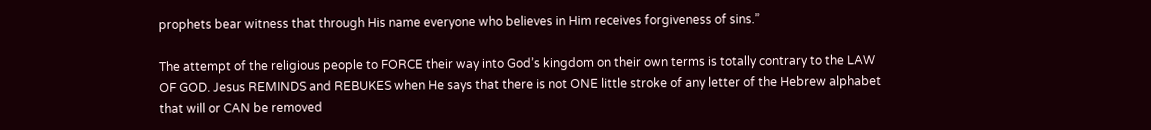prophets bear witness that through His name everyone who believes in Him receives forgiveness of sins.”

The attempt of the religious people to FORCE their way into God’s kingdom on their own terms is totally contrary to the LAW OF GOD. Jesus REMINDS and REBUKES when He says that there is not ONE little stroke of any letter of the Hebrew alphabet that will or CAN be removed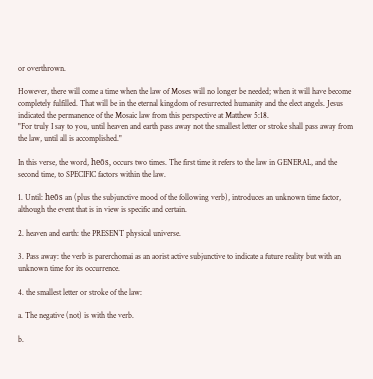or overthrown.

However, there will come a time when the law of Moses will no longer be needed; when it will have become completely fulfilled. That will be in the eternal kingdom of resurrected humanity and the elect angels. Jesus indicated the permanence of the Mosaic law from this perspective at Matthew 5:18.
"For truly I say to you, until heaven and earth pass away not the smallest letter or stroke shall pass away from the law, until all is accomplished."

In this verse, the word, heōs, occurs two times. The first time it refers to the law in GENERAL, and the second time, to SPECIFIC factors within the law.

1. Until: heōs an (plus the subjunctive mood of the following verb), introduces an unknown time factor, although the event that is in view is specific and certain.

2. heaven and earth: the PRESENT physical universe.

3. Pass away: the verb is parerchomai as an aorist active subjunctive to indicate a future reality but with an unknown time for its occurrence.

4. the smallest letter or stroke of the law:

a. The negative (not) is with the verb.

b.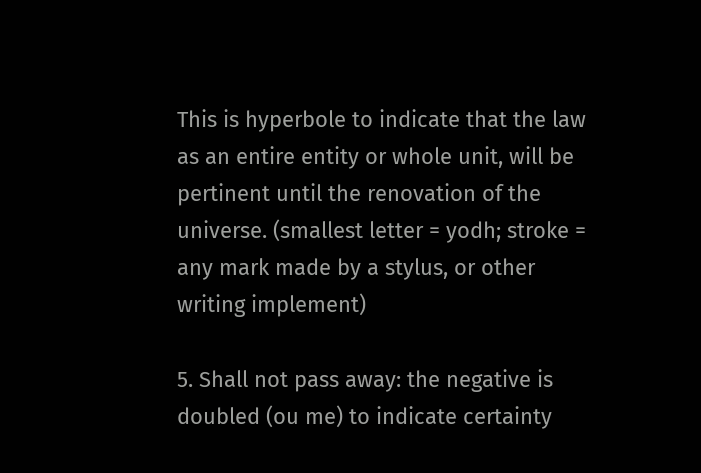This is hyperbole to indicate that the law as an entire entity or whole unit, will be pertinent until the renovation of the universe. (smallest letter = yodh; stroke = any mark made by a stylus, or other writing implement)

5. Shall not pass away: the negative is doubled (ou me) to indicate certainty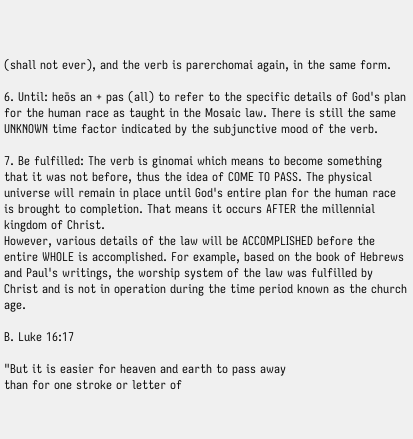(shall not ever), and the verb is parerchomai again, in the same form.

6. Until: heōs an + pas (all) to refer to the specific details of God's plan for the human race as taught in the Mosaic law. There is still the same UNKNOWN time factor indicated by the subjunctive mood of the verb.

7. Be fulfilled: The verb is ginomai which means to become something that it was not before, thus the idea of COME TO PASS. The physical universe will remain in place until God's entire plan for the human race is brought to completion. That means it occurs AFTER the millennial kingdom of Christ.
However, various details of the law will be ACCOMPLISHED before the entire WHOLE is accomplished. For example, based on the book of Hebrews and Paul's writings, the worship system of the law was fulfilled by Christ and is not in operation during the time period known as the church age.

B. Luke 16:17

"But it is easier for heaven and earth to pass away
than for one stroke or letter of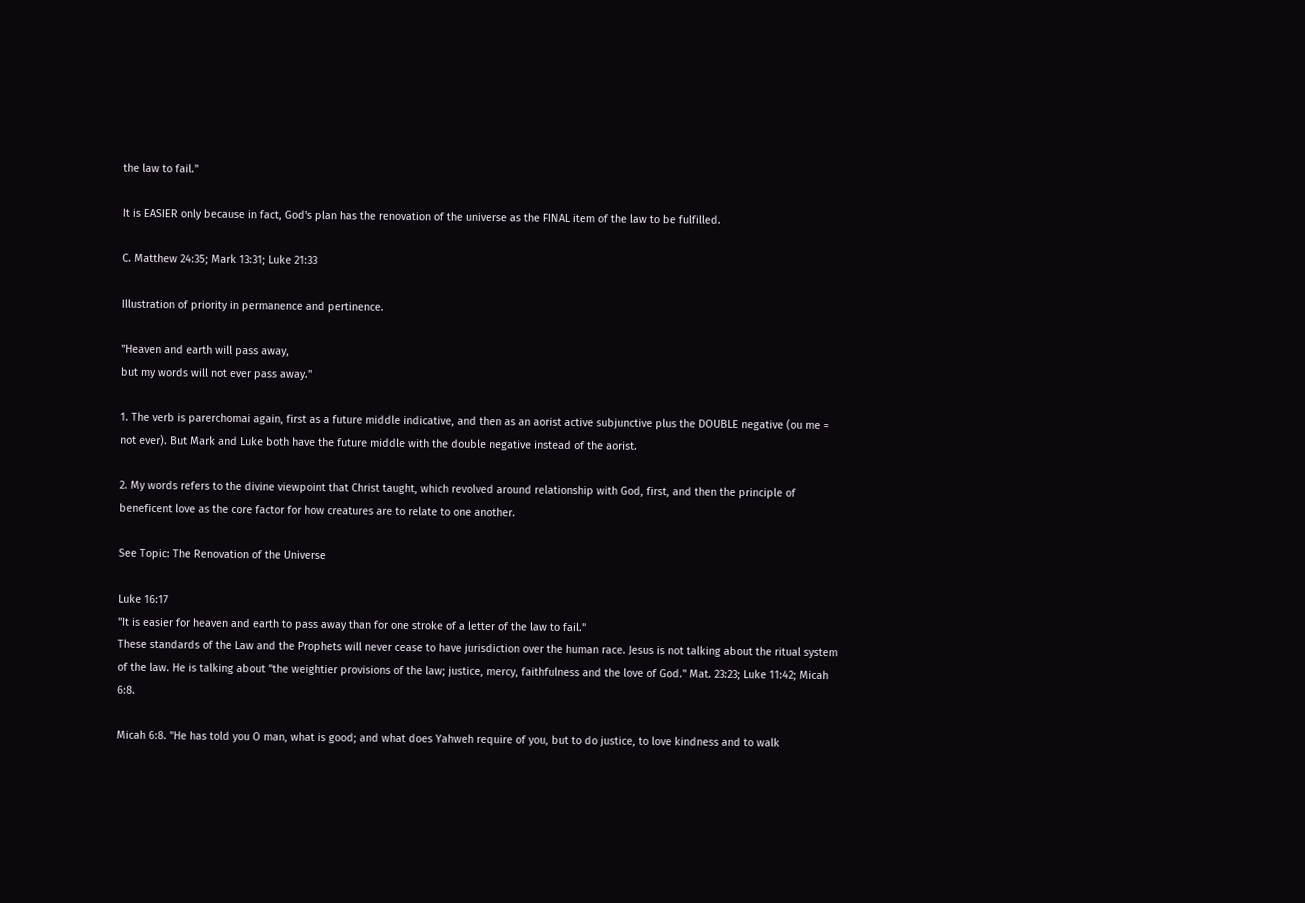the law to fail."

It is EASIER only because in fact, God's plan has the renovation of the universe as the FINAL item of the law to be fulfilled.

C. Matthew 24:35; Mark 13:31; Luke 21:33

Illustration of priority in permanence and pertinence.

"Heaven and earth will pass away,
but my words will not ever pass away."

1. The verb is parerchomai again, first as a future middle indicative, and then as an aorist active subjunctive plus the DOUBLE negative (ou me = not ever). But Mark and Luke both have the future middle with the double negative instead of the aorist.

2. My words refers to the divine viewpoint that Christ taught, which revolved around relationship with God, first, and then the principle of beneficent love as the core factor for how creatures are to relate to one another.

See Topic: The Renovation of the Universe

Luke 16:17
"It is easier for heaven and earth to pass away than for one stroke of a letter of the law to fail."
These standards of the Law and the Prophets will never cease to have jurisdiction over the human race. Jesus is not talking about the ritual system of the law. He is talking about "the weightier provisions of the law; justice, mercy, faithfulness and the love of God." Mat. 23:23; Luke 11:42; Micah 6:8.

Micah 6:8. "He has told you O man, what is good; and what does Yahweh require of you, but to do justice, to love kindness and to walk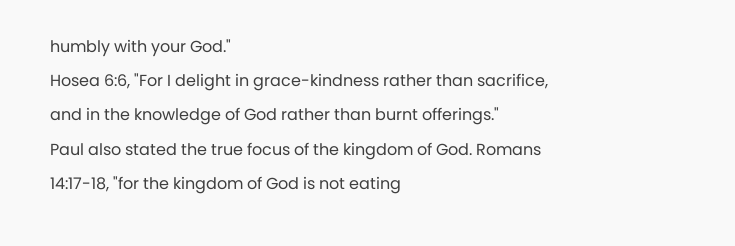humbly with your God."
Hosea 6:6, "For I delight in grace-kindness rather than sacrifice, and in the knowledge of God rather than burnt offerings."
Paul also stated the true focus of the kingdom of God. Romans 14:17-18, "for the kingdom of God is not eating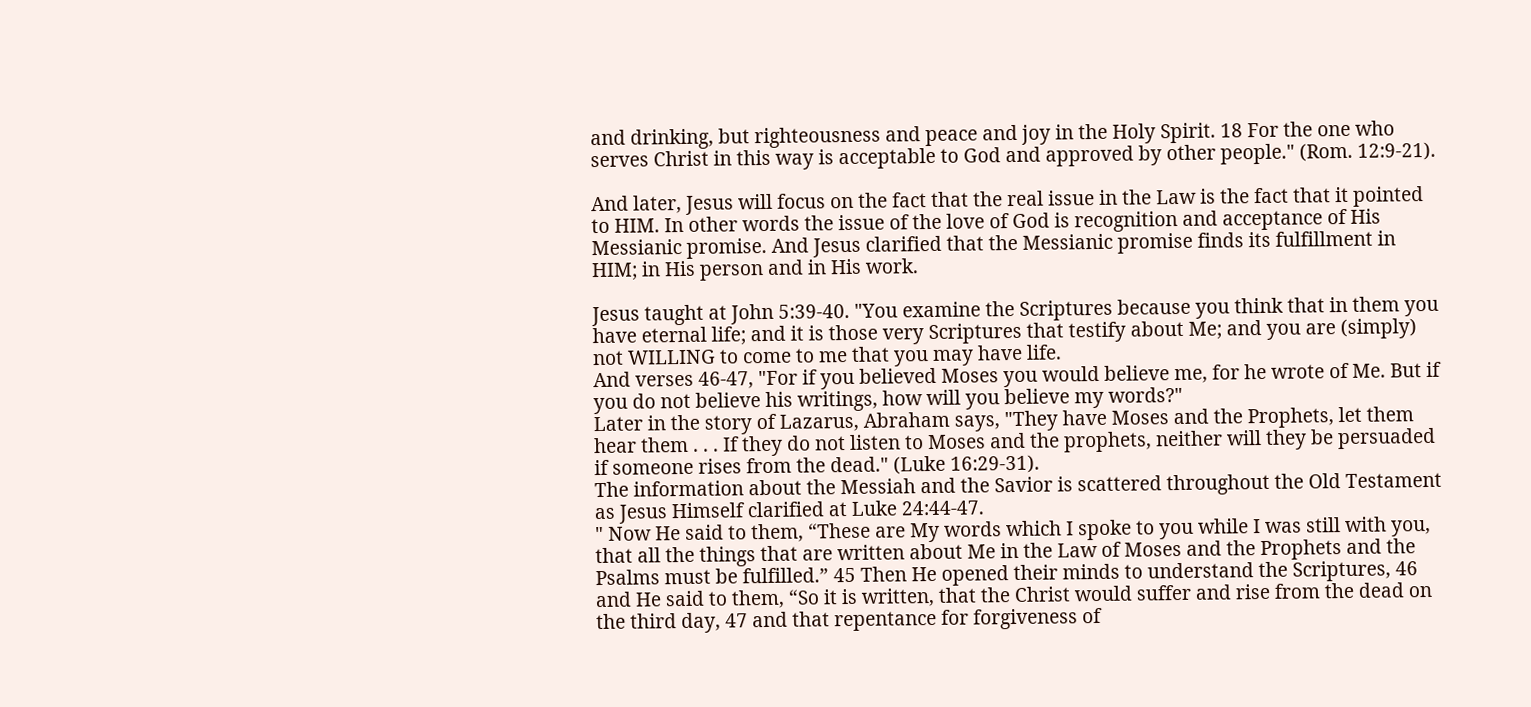and drinking, but righteousness and peace and joy in the Holy Spirit. 18 For the one who serves Christ in this way is acceptable to God and approved by other people." (Rom. 12:9-21).

And later, Jesus will focus on the fact that the real issue in the Law is the fact that it pointed to HIM. In other words the issue of the love of God is recognition and acceptance of His Messianic promise. And Jesus clarified that the Messianic promise finds its fulfillment in HIM; in His person and in His work.

Jesus taught at John 5:39-40. "You examine the Scriptures because you think that in them you have eternal life; and it is those very Scriptures that testify about Me; and you are (simply) not WILLING to come to me that you may have life.
And verses 46-47, "For if you believed Moses you would believe me, for he wrote of Me. But if you do not believe his writings, how will you believe my words?"
Later in the story of Lazarus, Abraham says, "They have Moses and the Prophets, let them hear them . . . If they do not listen to Moses and the prophets, neither will they be persuaded if someone rises from the dead." (Luke 16:29-31).
The information about the Messiah and the Savior is scattered throughout the Old Testament as Jesus Himself clarified at Luke 24:44-47.
" Now He said to them, “These are My words which I spoke to you while I was still with you, that all the things that are written about Me in the Law of Moses and the Prophets and the Psalms must be fulfilled.” 45 Then He opened their minds to understand the Scriptures, 46 and He said to them, “So it is written, that the Christ would suffer and rise from the dead on the third day, 47 and that repentance for forgiveness of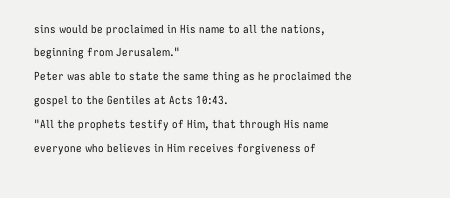sins would be proclaimed in His name to all the nations, beginning from Jerusalem."
Peter was able to state the same thing as he proclaimed the gospel to the Gentiles at Acts 10:43.
"All the prophets testify of Him, that through His name everyone who believes in Him receives forgiveness of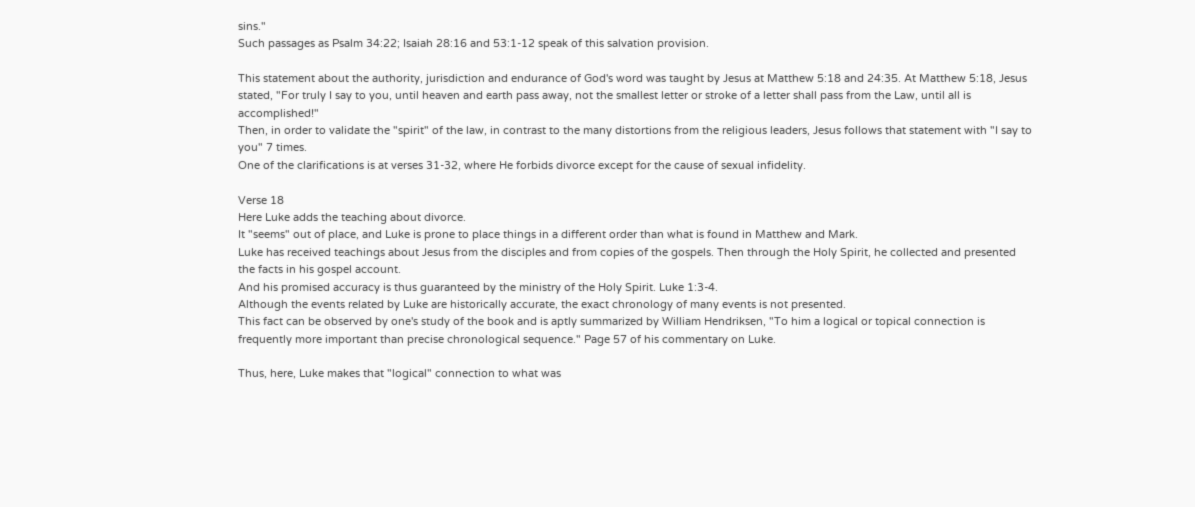sins."
Such passages as Psalm 34:22; Isaiah 28:16 and 53:1-12 speak of this salvation provision.

This statement about the authority, jurisdiction and endurance of God's word was taught by Jesus at Matthew 5:18 and 24:35. At Matthew 5:18, Jesus stated, "For truly I say to you, until heaven and earth pass away, not the smallest letter or stroke of a letter shall pass from the Law, until all is accomplished!"
Then, in order to validate the "spirit" of the law, in contrast to the many distortions from the religious leaders, Jesus follows that statement with "I say to you" 7 times.
One of the clarifications is at verses 31-32, where He forbids divorce except for the cause of sexual infidelity.

Verse 18
Here Luke adds the teaching about divorce.
It "seems" out of place, and Luke is prone to place things in a different order than what is found in Matthew and Mark.
Luke has received teachings about Jesus from the disciples and from copies of the gospels. Then through the Holy Spirit, he collected and presented the facts in his gospel account.
And his promised accuracy is thus guaranteed by the ministry of the Holy Spirit. Luke 1:3-4.
Although the events related by Luke are historically accurate, the exact chronology of many events is not presented.
This fact can be observed by one's study of the book and is aptly summarized by William Hendriksen, "To him a logical or topical connection is frequently more important than precise chronological sequence." Page 57 of his commentary on Luke.

Thus, here, Luke makes that "logical" connection to what was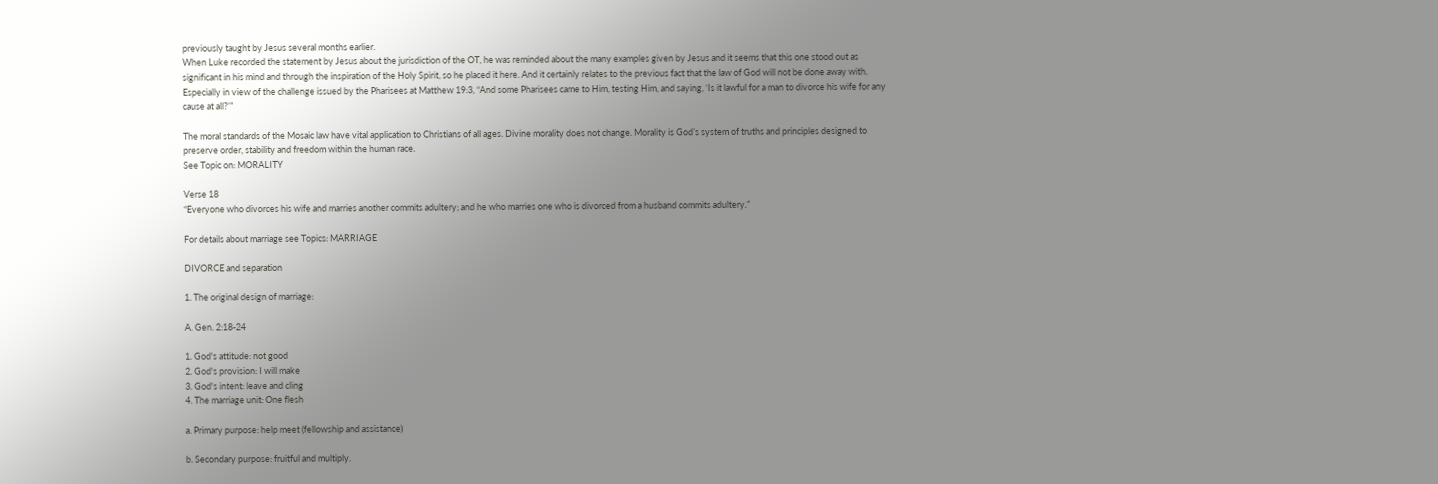previously taught by Jesus several months earlier.
When Luke recorded the statement by Jesus about the jurisdiction of the OT, he was reminded about the many examples given by Jesus and it seems that this one stood out as significant in his mind and through the inspiration of the Holy Spirit, so he placed it here. And it certainly relates to the previous fact that the law of God will not be done away with. Especially in view of the challenge issued by the Pharisees at Matthew 19:3, “And some Pharisees came to Him, testing Him, and saying, ‘Is it lawful for a man to divorce his wife for any cause at all?’”

The moral standards of the Mosaic law have vital application to Christians of all ages. Divine morality does not change. Morality is God’s system of truths and principles designed to preserve order, stability and freedom within the human race.
See Topic on: MORALITY

Verse 18
“Everyone who divorces his wife and marries another commits adultery; and he who marries one who is divorced from a husband commits adultery.”

For details about marriage see Topics: MARRIAGE

DIVORCE and separation

1. The original design of marriage:

A. Gen. 2:18-24

1. God's attitude: not good
2. God's provision: I will make
3. God's intent: leave and cling
4. The marriage unit: One flesh

a. Primary purpose: help meet (fellowship and assistance)

b. Secondary purpose: fruitful and multiply.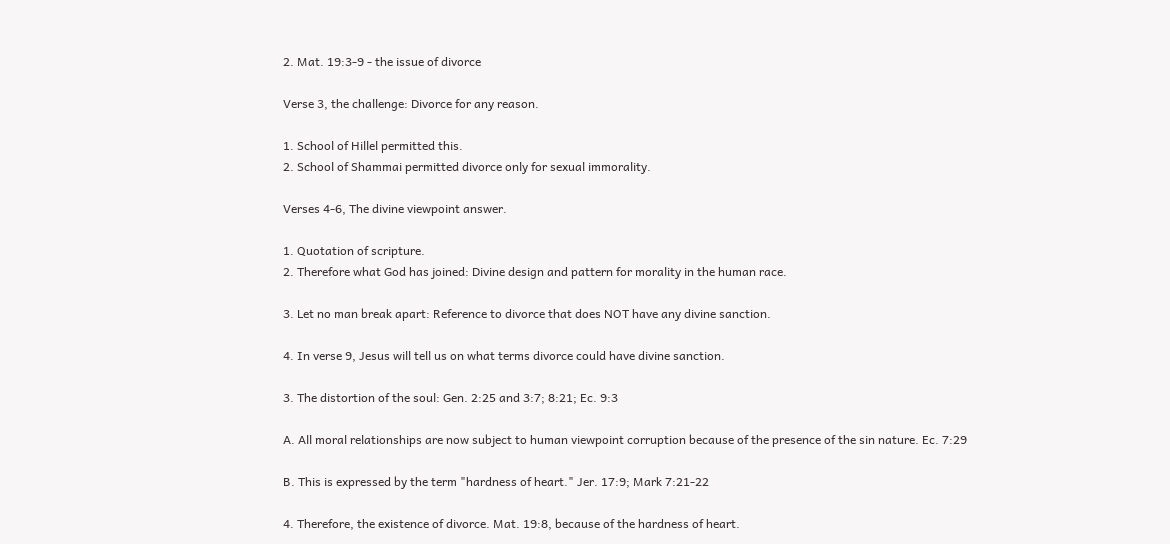2. Mat. 19:3-9 - the issue of divorce

Verse 3, the challenge: Divorce for any reason.

1. School of Hillel permitted this.
2. School of Shammai permitted divorce only for sexual immorality.

Verses 4-6, The divine viewpoint answer.

1. Quotation of scripture.
2. Therefore what God has joined: Divine design and pattern for morality in the human race.

3. Let no man break apart: Reference to divorce that does NOT have any divine sanction.

4. In verse 9, Jesus will tell us on what terms divorce could have divine sanction.

3. The distortion of the soul: Gen. 2:25 and 3:7; 8:21; Ec. 9:3

A. All moral relationships are now subject to human viewpoint corruption because of the presence of the sin nature. Ec. 7:29

B. This is expressed by the term "hardness of heart." Jer. 17:9; Mark 7:21-22

4. Therefore, the existence of divorce. Mat. 19:8, because of the hardness of heart.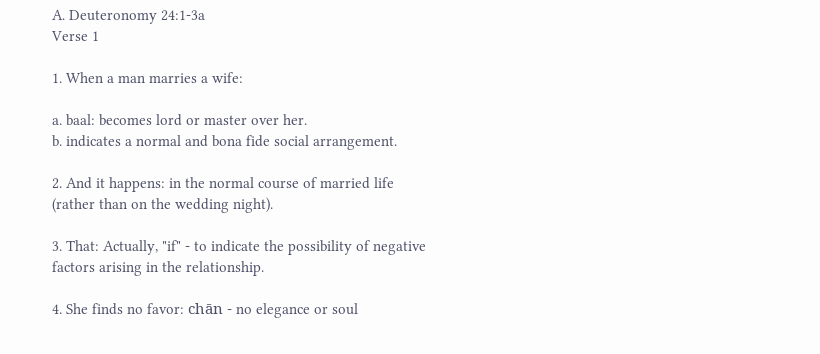A. Deuteronomy 24:1-3a
Verse 1

1. When a man marries a wife:

a. baal: becomes lord or master over her.
b. indicates a normal and bona fide social arrangement.

2. And it happens: in the normal course of married life (rather than on the wedding night).

3. That: Actually, "if" - to indicate the possibility of negative factors arising in the relationship.

4. She finds no favor: chān - no elegance or soul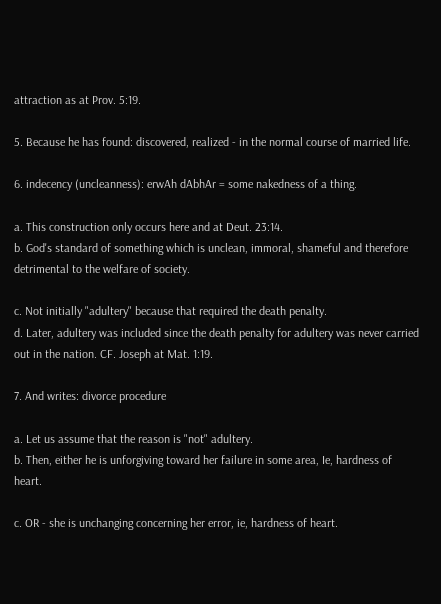attraction as at Prov. 5:19.

5. Because he has found: discovered, realized - in the normal course of married life.

6. indecency (uncleanness): erwAh dAbhAr = some nakedness of a thing.

a. This construction only occurs here and at Deut. 23:14.
b. God's standard of something which is unclean, immoral, shameful and therefore detrimental to the welfare of society.

c. Not initially "adultery" because that required the death penalty.
d. Later, adultery was included since the death penalty for adultery was never carried out in the nation. CF. Joseph at Mat. 1:19.

7. And writes: divorce procedure

a. Let us assume that the reason is "not" adultery.
b. Then, either he is unforgiving toward her failure in some area, Ie, hardness of heart.

c. OR - she is unchanging concerning her error, ie, hardness of heart.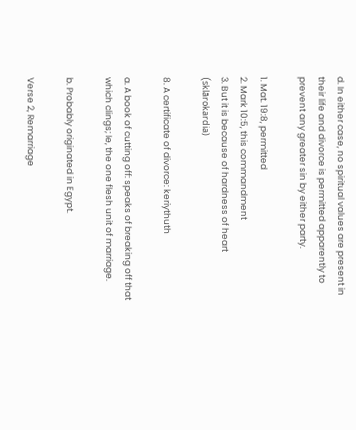d. In either case, no spiritual values are present in their life and divorce is permitted apparently to prevent any greater sin by either party.

1. Mat. 19:8, permitted
2. Mark 10:5, this commandment
3. But it is because of hardness of heart (sklārokardia)

8. A certificate of divorce: keriythuth

a. A book of cutting off: speaks of breaking off that which clings; Ie, the one flesh unit of marriage.

b. Probably originated in Egypt.

Verse 2, Remarriage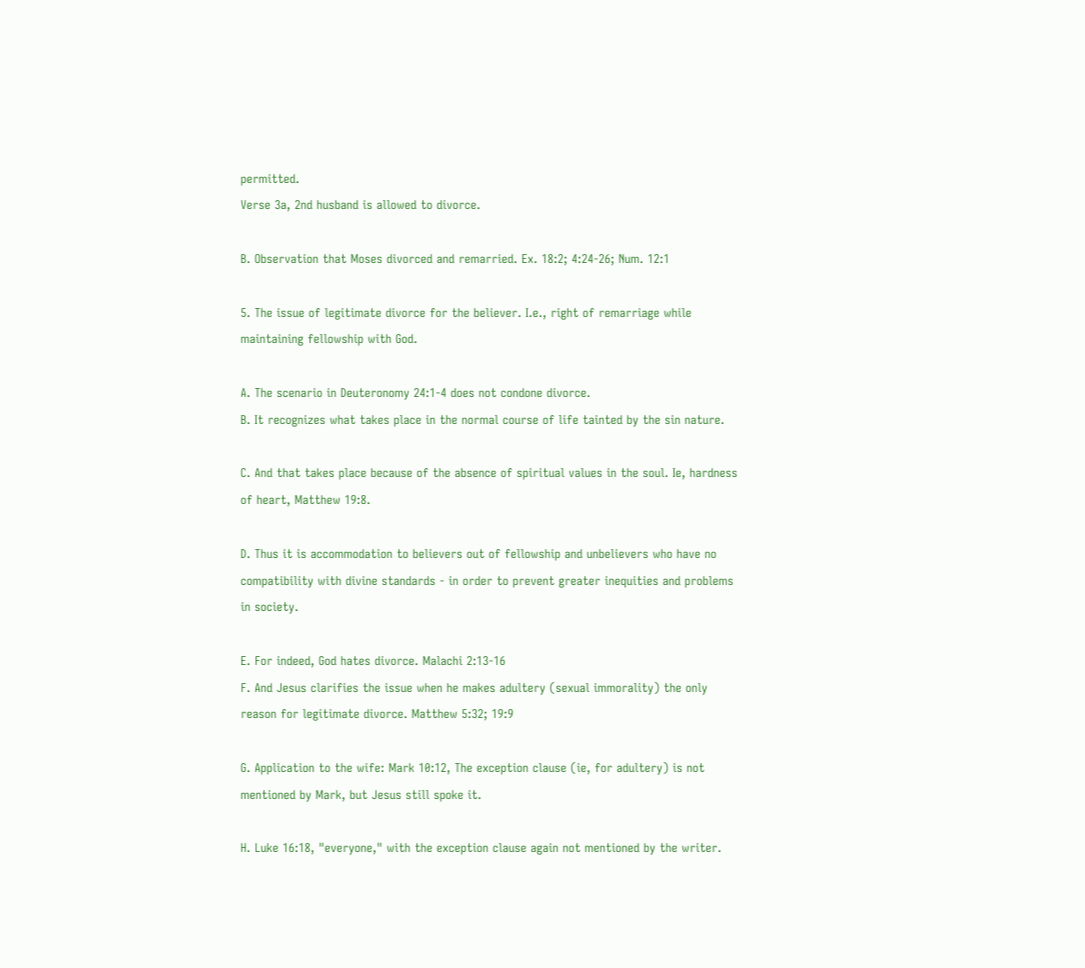permitted.
Verse 3a, 2nd husband is allowed to divorce.

B. Observation that Moses divorced and remarried. Ex. 18:2; 4:24-26; Num. 12:1

5. The issue of legitimate divorce for the believer. I.e., right of remarriage while maintaining fellowship with God.

A. The scenario in Deuteronomy 24:1-4 does not condone divorce.
B. It recognizes what takes place in the normal course of life tainted by the sin nature.

C. And that takes place because of the absence of spiritual values in the soul. Ie, hardness of heart, Matthew 19:8.

D. Thus it is accommodation to believers out of fellowship and unbelievers who have no compatibility with divine standards - in order to prevent greater inequities and problems in society.

E. For indeed, God hates divorce. Malachi 2:13-16
F. And Jesus clarifies the issue when he makes adultery (sexual immorality) the only reason for legitimate divorce. Matthew 5:32; 19:9

G. Application to the wife: Mark 10:12, The exception clause (ie, for adultery) is not mentioned by Mark, but Jesus still spoke it.

H. Luke 16:18, "everyone," with the exception clause again not mentioned by the writer.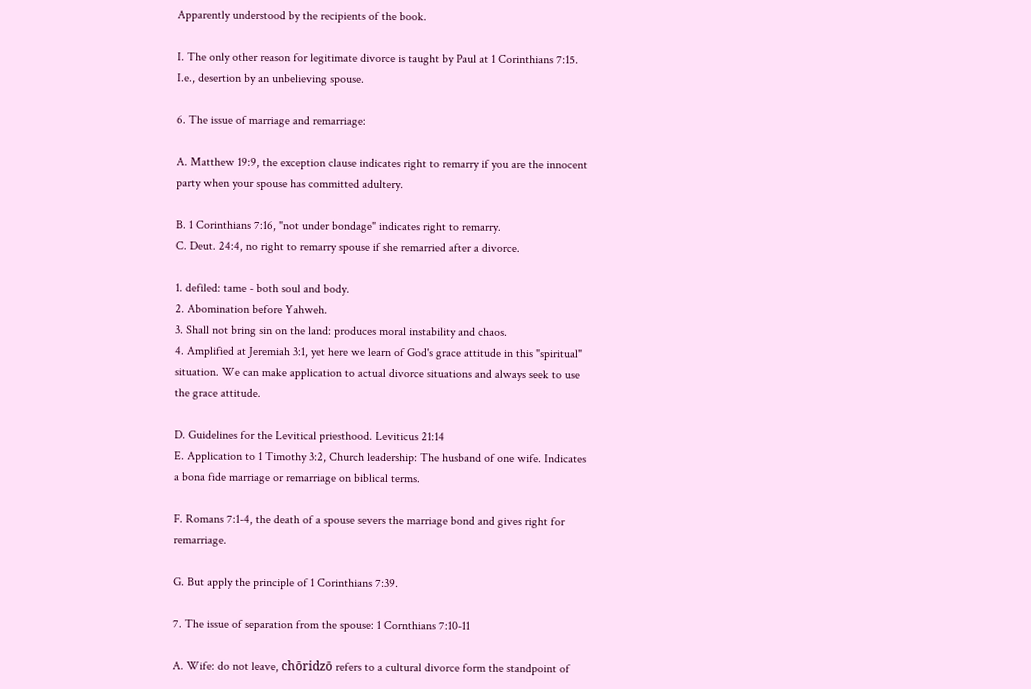Apparently understood by the recipients of the book.

I. The only other reason for legitimate divorce is taught by Paul at 1 Corinthians 7:15. I.e., desertion by an unbelieving spouse.

6. The issue of marriage and remarriage:

A. Matthew 19:9, the exception clause indicates right to remarry if you are the innocent party when your spouse has committed adultery.

B. 1 Corinthians 7:16, "not under bondage" indicates right to remarry.
C. Deut. 24:4, no right to remarry spouse if she remarried after a divorce.

1. defiled: tame - both soul and body.
2. Abomination before Yahweh.
3. Shall not bring sin on the land: produces moral instability and chaos.
4. Amplified at Jeremiah 3:1, yet here we learn of God's grace attitude in this "spiritual" situation. We can make application to actual divorce situations and always seek to use the grace attitude.

D. Guidelines for the Levitical priesthood. Leviticus 21:14
E. Application to 1 Timothy 3:2, Church leadership: The husband of one wife. Indicates a bona fide marriage or remarriage on biblical terms.

F. Romans 7:1-4, the death of a spouse severs the marriage bond and gives right for remarriage.

G. But apply the principle of 1 Corinthians 7:39.

7. The issue of separation from the spouse: 1 Cornthians 7:10-11

A. Wife: do not leave, chōridzō refers to a cultural divorce form the standpoint of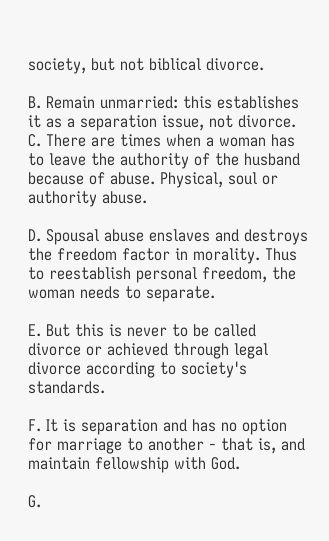society, but not biblical divorce.

B. Remain unmarried: this establishes it as a separation issue, not divorce.
C. There are times when a woman has to leave the authority of the husband because of abuse. Physical, soul or authority abuse.

D. Spousal abuse enslaves and destroys the freedom factor in morality. Thus to reestablish personal freedom, the woman needs to separate.

E. But this is never to be called divorce or achieved through legal divorce according to society's standards.

F. It is separation and has no option for marriage to another - that is, and maintain fellowship with God.

G.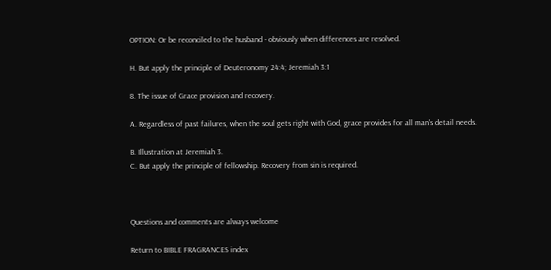OPTION: Or be reconciled to the husband - obviously when differences are resolved.

H. But apply the principle of Deuteronomy 24:4; Jeremiah 3:1

8. The issue of Grace provision and recovery.

A. Regardless of past failures, when the soul gets right with God, grace provides for all man's detail needs.

B. Illustration at Jeremiah 3.
C. But apply the principle of fellowship. Recovery from sin is required.



Questions and comments are always welcome

Return to BIBLE FRAGRANCES index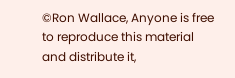©Ron Wallace, Anyone is free to reproduce this material and distribute it,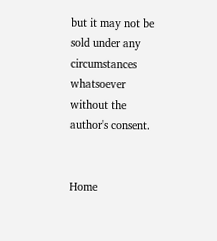but it may not be sold under any circumstances whatsoever without the author's consent.


Home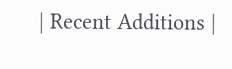| Recent Additions |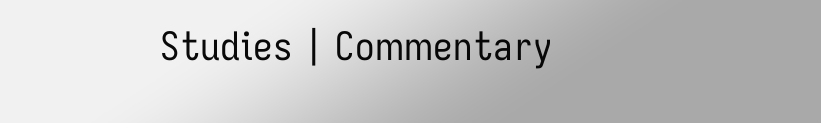Studies | Commentary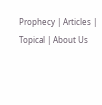Prophecy | Articles | Topical | About Us